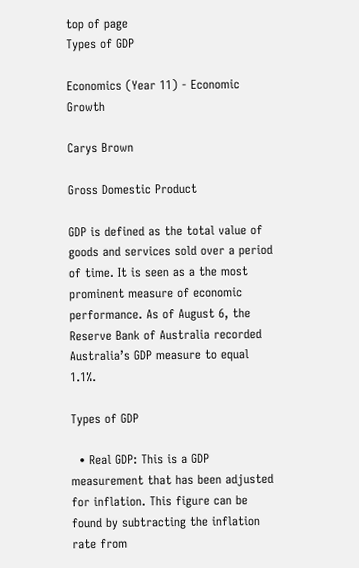top of page
Types of GDP

Economics (Year 11) - Economic Growth

Carys Brown

Gross Domestic Product

GDP is defined as the total value of goods and services sold over a period of time. It is seen as a the most prominent measure of economic performance. As of August 6, the Reserve Bank of Australia recorded Australia’s GDP measure to equal 1.1%.

Types of GDP

  • Real GDP: This is a GDP measurement that has been adjusted for inflation. This figure can be found by subtracting the inflation rate from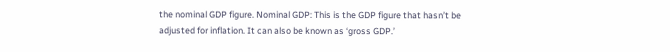the nominal GDP figure. Nominal GDP: This is the GDP figure that hasn’t be adjusted for inflation. It can also be known as ‘gross GDP.’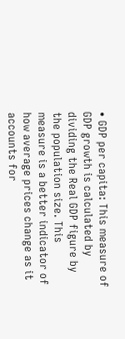• GDP per capita: This measure of GDP growth is calculated by dividing the Real GDP figure by the population size. This measure is a better indicator of how average prices change as it accounts for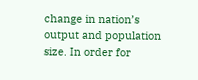change in nation’s output and population size. In order for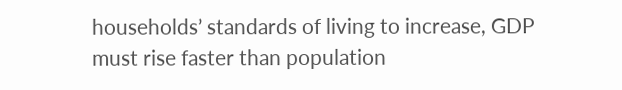households’ standards of living to increase, GDP must rise faster than population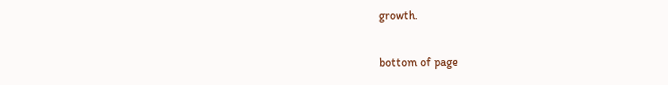growth.

bottom of page